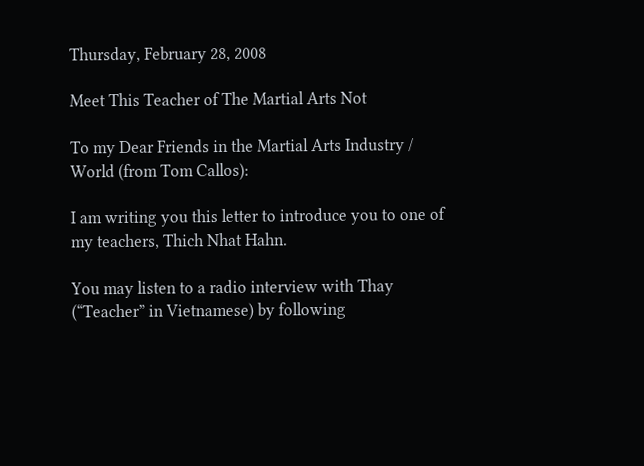Thursday, February 28, 2008

Meet This Teacher of The Martial Arts Not

To my Dear Friends in the Martial Arts Industry / World (from Tom Callos):

I am writing you this letter to introduce you to one of my teachers, Thich Nhat Hahn.

You may listen to a radio interview with Thay (“Teacher” in Vietnamese) by following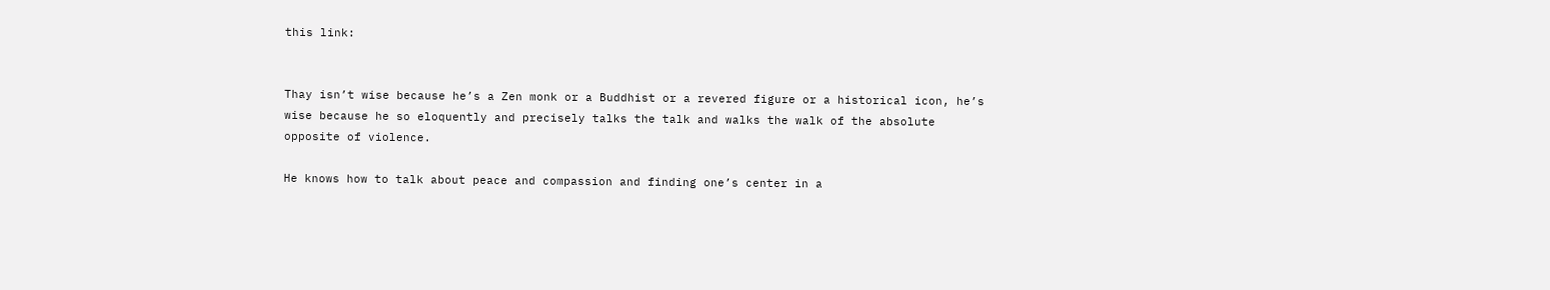this link:


Thay isn’t wise because he’s a Zen monk or a Buddhist or a revered figure or a historical icon, he’s wise because he so eloquently and precisely talks the talk and walks the walk of the absolute opposite of violence.

He knows how to talk about peace and compassion and finding one’s center in a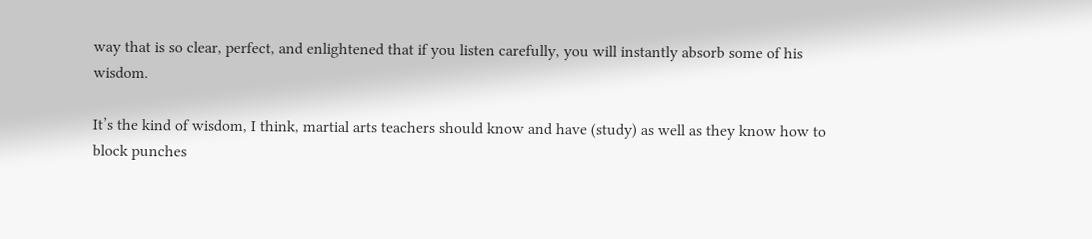way that is so clear, perfect, and enlightened that if you listen carefully, you will instantly absorb some of his wisdom.

It’s the kind of wisdom, I think, martial arts teachers should know and have (study) as well as they know how to block punches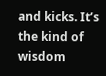and kicks. It’s the kind of wisdom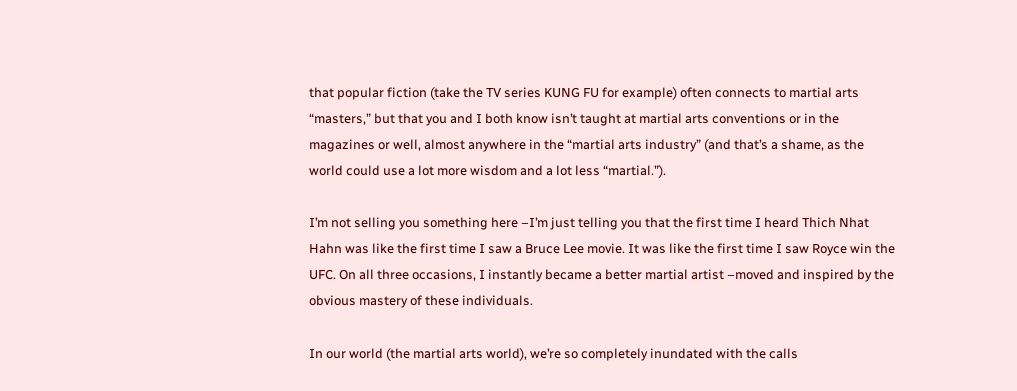that popular fiction (take the TV series KUNG FU for example) often connects to martial arts “masters,” but that you and I both know isn’t taught at martial arts conventions or in the magazines or well, almost anywhere in the “martial arts industry” (and that’s a shame, as the world could use a lot more wisdom and a lot less “martial.”).

I’m not selling you something here –I’m just telling you that the first time I heard Thich Nhat Hahn was like the first time I saw a Bruce Lee movie. It was like the first time I saw Royce win the UFC. On all three occasions, I instantly became a better martial artist –moved and inspired by the obvious mastery of these individuals.

In our world (the martial arts world), we’re so completely inundated with the calls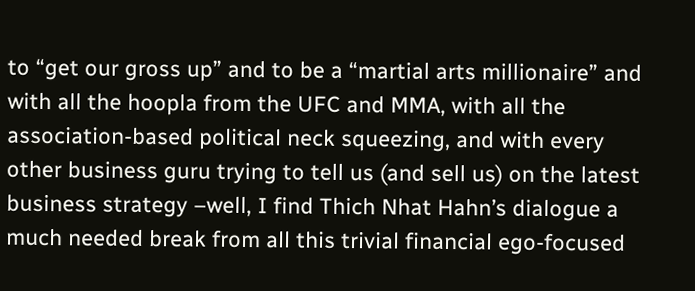to “get our gross up” and to be a “martial arts millionaire” and with all the hoopla from the UFC and MMA, with all the association-based political neck squeezing, and with every other business guru trying to tell us (and sell us) on the latest business strategy –well, I find Thich Nhat Hahn’s dialogue a much needed break from all this trivial financial ego-focused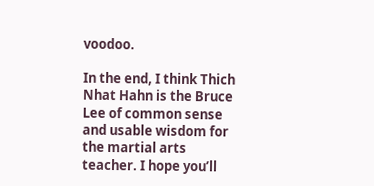voodoo.

In the end, I think Thich Nhat Hahn is the Bruce Lee of common sense and usable wisdom for the martial arts teacher. I hope you’ll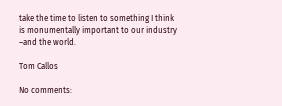take the time to listen to something I think is monumentally important to our industry –and the world.

Tom Callos

No comments: